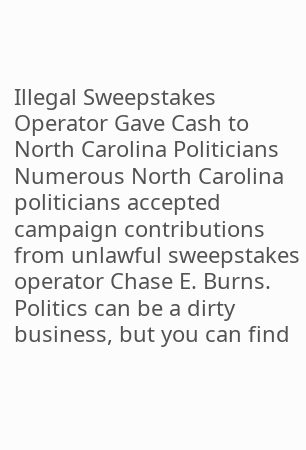Illegal Sweepstakes Operator Gave Cash to North Carolina Politicians Numerous North Carolina politicians accepted campaign contributions from unlawful sweepstakes operator Chase E. Burns. Politics can be a dirty business, but you can find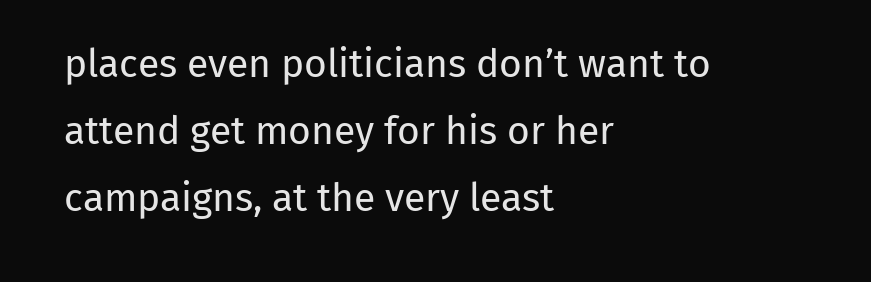places even politicians don’t want to attend get money for his or her campaigns, at the very least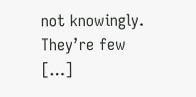not knowingly. They’re few […]